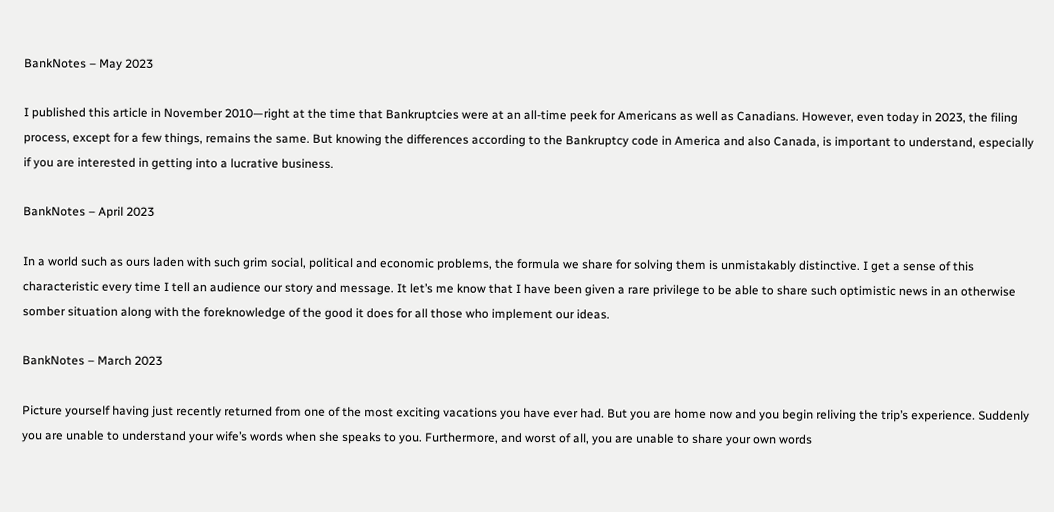BankNotes – May 2023

I published this article in November 2010—right at the time that Bankruptcies were at an all-time peek for Americans as well as Canadians. However, even today in 2023, the filing process, except for a few things, remains the same. But knowing the differences according to the Bankruptcy code in America and also Canada, is important to understand, especially if you are interested in getting into a lucrative business.

BankNotes – April 2023

In a world such as ours laden with such grim social, political and economic problems, the formula we share for solving them is unmistakably distinctive. I get a sense of this characteristic every time I tell an audience our story and message. It let’s me know that I have been given a rare privilege to be able to share such optimistic news in an otherwise somber situation along with the foreknowledge of the good it does for all those who implement our ideas.

BankNotes – March 2023

Picture yourself having just recently returned from one of the most exciting vacations you have ever had. But you are home now and you begin reliving the trip’s experience. Suddenly you are unable to understand your wife’s words when she speaks to you. Furthermore, and worst of all, you are unable to share your own words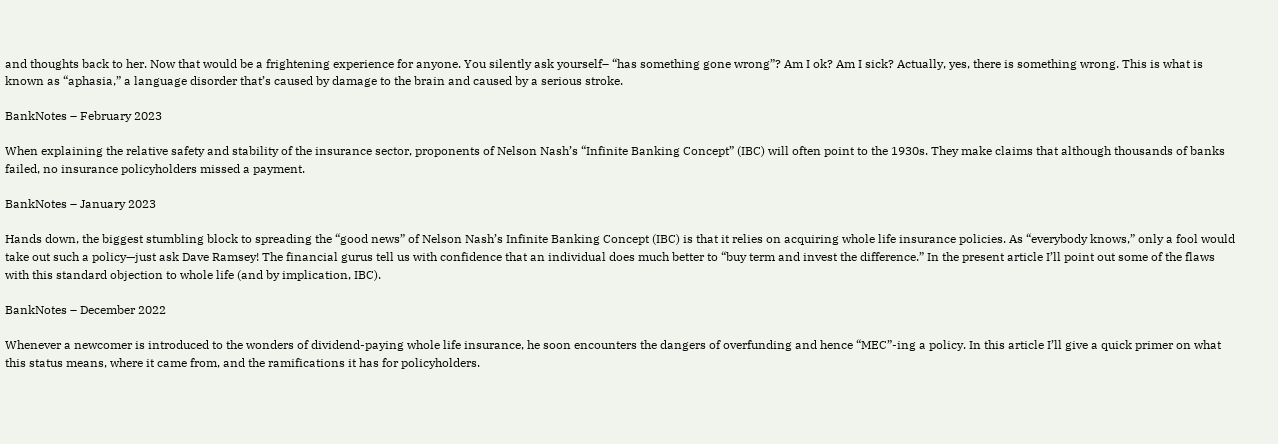and thoughts back to her. Now that would be a frightening experience for anyone. You silently ask yourself– “has something gone wrong”? Am I ok? Am I sick? Actually, yes, there is something wrong. This is what is known as “aphasia,” a language disorder that’s caused by damage to the brain and caused by a serious stroke.

BankNotes – February 2023

When explaining the relative safety and stability of the insurance sector, proponents of Nelson Nash’s “Infinite Banking Concept” (IBC) will often point to the 1930s. They make claims that although thousands of banks failed, no insurance policyholders missed a payment.

BankNotes – January 2023

Hands down, the biggest stumbling block to spreading the “good news” of Nelson Nash’s Infinite Banking Concept (IBC) is that it relies on acquiring whole life insurance policies. As “everybody knows,” only a fool would take out such a policy—just ask Dave Ramsey! The financial gurus tell us with confidence that an individual does much better to “buy term and invest the difference.” In the present article I’ll point out some of the flaws with this standard objection to whole life (and by implication, IBC).

BankNotes – December 2022

Whenever a newcomer is introduced to the wonders of dividend-paying whole life insurance, he soon encounters the dangers of overfunding and hence “MEC”-ing a policy. In this article I’ll give a quick primer on what this status means, where it came from, and the ramifications it has for policyholders.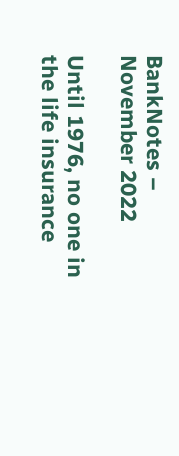BankNotes – November 2022

Until 1976, no one in the life insurance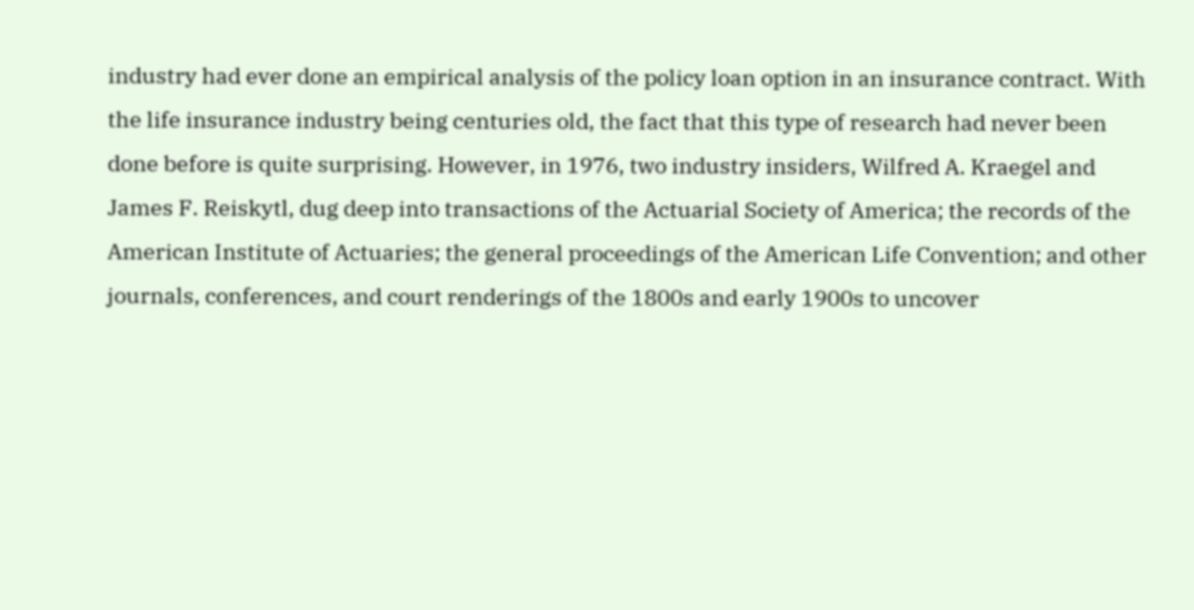industry had ever done an empirical analysis of the policy loan option in an insurance contract. With the life insurance industry being centuries old, the fact that this type of research had never been done before is quite surprising. However, in 1976, two industry insiders, Wilfred A. Kraegel and James F. Reiskytl, dug deep into transactions of the Actuarial Society of America; the records of the American Institute of Actuaries; the general proceedings of the American Life Convention; and other journals, conferences, and court renderings of the 1800s and early 1900s to uncover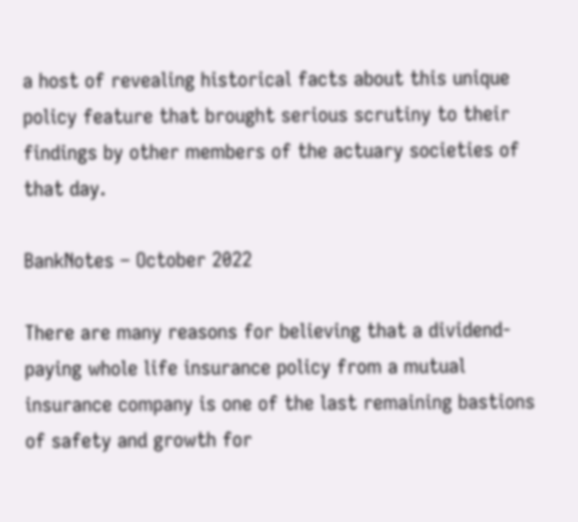a host of revealing historical facts about this unique policy feature that brought serious scrutiny to their findings by other members of the actuary societies of that day.

BankNotes – October 2022

There are many reasons for believing that a dividend-paying whole life insurance policy from a mutual insurance company is one of the last remaining bastions of safety and growth for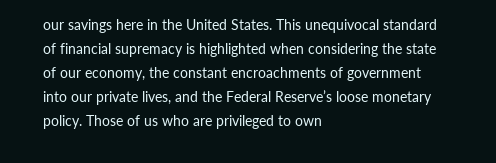our savings here in the United States. This unequivocal standard of financial supremacy is highlighted when considering the state of our economy, the constant encroachments of government into our private lives, and the Federal Reserve’s loose monetary policy. Those of us who are privileged to own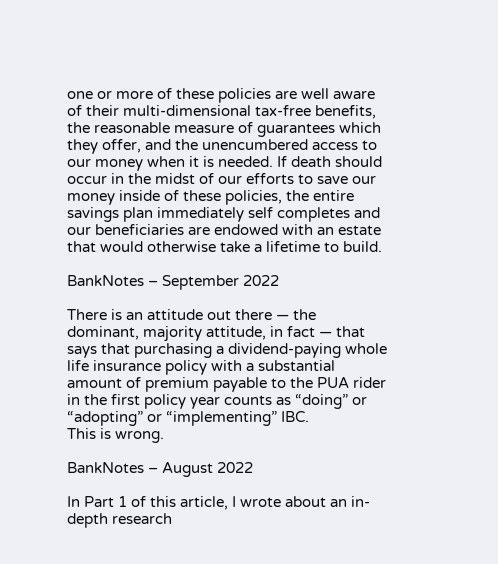one or more of these policies are well aware of their multi-dimensional tax-free benefits, the reasonable measure of guarantees which they offer, and the unencumbered access to our money when it is needed. If death should occur in the midst of our efforts to save our money inside of these policies, the entire savings plan immediately self completes and our beneficiaries are endowed with an estate that would otherwise take a lifetime to build.

BankNotes – September 2022

There is an attitude out there — the dominant, majority attitude, in fact — that says that purchasing a dividend-paying whole life insurance policy with a substantial amount of premium payable to the PUA rider in the first policy year counts as “doing” or “adopting” or “implementing” IBC.
This is wrong.

BankNotes – August 2022

In Part 1 of this article, I wrote about an in-depth research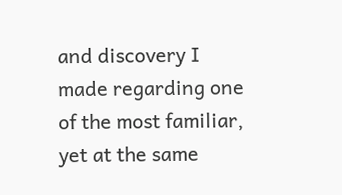and discovery I made regarding one of the most familiar, yet at the same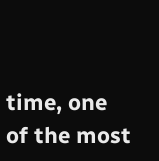time, one of the most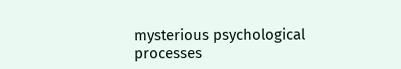mysterious psychological processes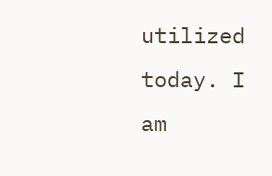utilized today. I am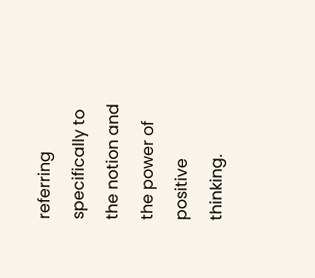referring specifically to the notion and the power of positive thinking.